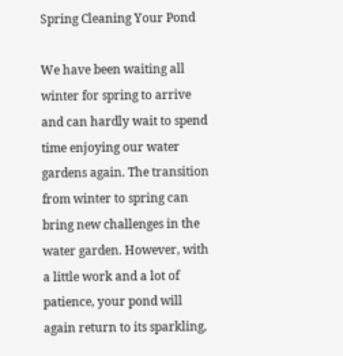Spring Cleaning Your Pond

We have been waiting all winter for spring to arrive and can hardly wait to spend time enjoying our water gardens again. The transition from winter to spring can bring new challenges in the water garden. However, with a little work and a lot of patience, your pond will again return to its sparkling,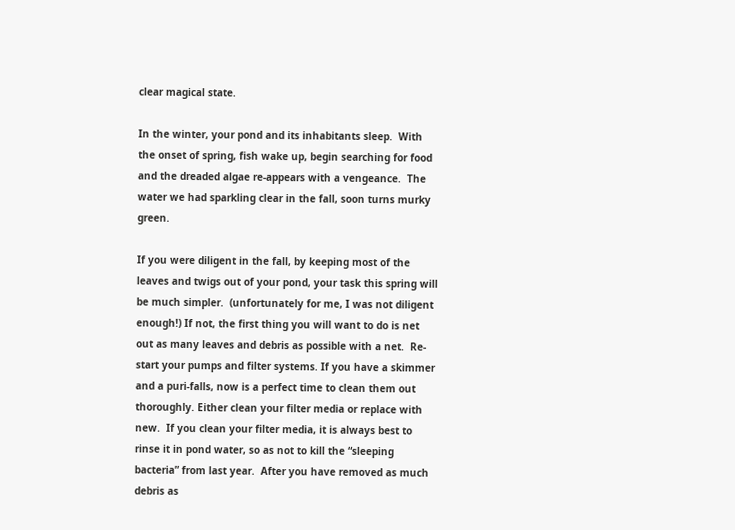clear magical state.

In the winter, your pond and its inhabitants sleep.  With the onset of spring, fish wake up, begin searching for food and the dreaded algae re-appears with a vengeance.  The water we had sparkling clear in the fall, soon turns murky green.

If you were diligent in the fall, by keeping most of the leaves and twigs out of your pond, your task this spring will be much simpler.  (unfortunately for me, I was not diligent enough!) If not, the first thing you will want to do is net out as many leaves and debris as possible with a net.  Re-start your pumps and filter systems. If you have a skimmer and a puri-falls, now is a perfect time to clean them out thoroughly. Either clean your filter media or replace with new.  If you clean your filter media, it is always best to rinse it in pond water, so as not to kill the “sleeping bacteria” from last year.  After you have removed as much debris as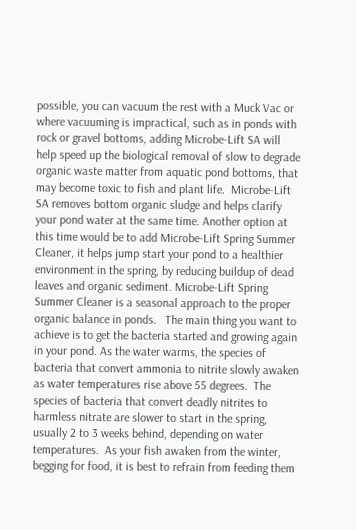possible, you can vacuum the rest with a Muck Vac or where vacuuming is impractical, such as in ponds with rock or gravel bottoms, adding Microbe-Lift SA will  help speed up the biological removal of slow to degrade organic waste matter from aquatic pond bottoms, that may become toxic to fish and plant life.  Microbe-Lift SA removes bottom organic sludge and helps clarify your pond water at the same time. Another option at this time would be to add Microbe-Lift Spring Summer Cleaner, it helps jump start your pond to a healthier environment in the spring, by reducing buildup of dead leaves and organic sediment. Microbe-Lift Spring Summer Cleaner is a seasonal approach to the proper organic balance in ponds.   The main thing you want to achieve is to get the bacteria started and growing again in your pond. As the water warms, the species of bacteria that convert ammonia to nitrite slowly awaken as water temperatures rise above 55 degrees.  The species of bacteria that convert deadly nitrites to harmless nitrate are slower to start in the spring, usually 2 to 3 weeks behind, depending on water temperatures.  As your fish awaken from the winter, begging for food, it is best to refrain from feeding them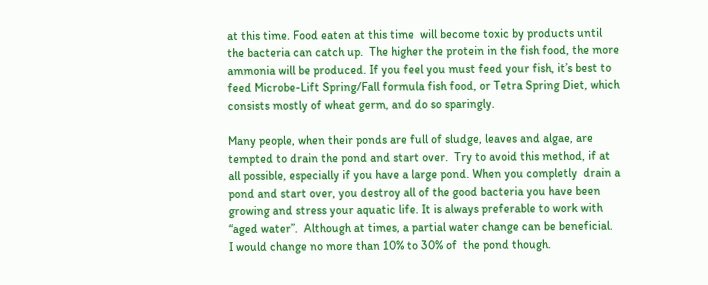at this time. Food eaten at this time  will become toxic by products until the bacteria can catch up.  The higher the protein in the fish food, the more ammonia will be produced. If you feel you must feed your fish, it’s best to feed Microbe-Lift Spring/Fall formula fish food, or Tetra Spring Diet, which consists mostly of wheat germ, and do so sparingly.

Many people, when their ponds are full of sludge, leaves and algae, are tempted to drain the pond and start over.  Try to avoid this method, if at all possible, especially if you have a large pond. When you completly  drain a pond and start over, you destroy all of the good bacteria you have been growing and stress your aquatic life. It is always preferable to work with “aged water”.  Although at times, a partial water change can be beneficial.  I would change no more than 10% to 30% of  the pond though.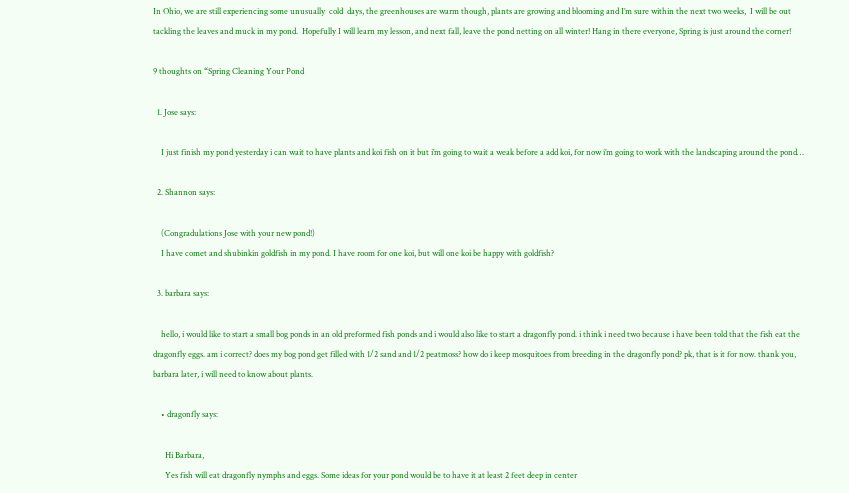In Ohio, we are still experiencing some unusually  cold  days, the greenhouses are warm though, plants are growing and blooming and I’m sure within the next two weeks,  I will be out tackling the leaves and muck in my pond.  Hopefully I will learn my lesson, and next fall, leave the pond netting on all winter! Hang in there everyone, Spring is just around the corner!

9 thoughts on “Spring Cleaning Your Pond

  1. Jose says:

    I just finish my pond yesterday i can wait to have plants and koi fish on it but i’m going to wait a weak before a add koi, for now i’m going to work with the landscaping around the pond…

  2. Shannon says:

    (Congradulations Jose with your new pond!)
    I have comet and shubinkin goldfish in my pond. I have room for one koi, but will one koi be happy with goldfish?

  3. barbara says:

    hello, i would like to start a small bog ponds in an old preformed fish ponds and i would also like to start a dragonfly pond. i think i need two because i have been told that the fish eat the dragonfly eggs. am i correct? does my bog pond get filled with 1/2 sand and 1/2 peatmoss? how do i keep mosquitoes from breeding in the dragonfly pond? pk, that is it for now. thank you, barbara later, i will need to know about plants.

    • dragonfly says:

      Hi Barbara,
      Yes fish will eat dragonfly nymphs and eggs. Some ideas for your pond would be to have it at least 2 feet deep in center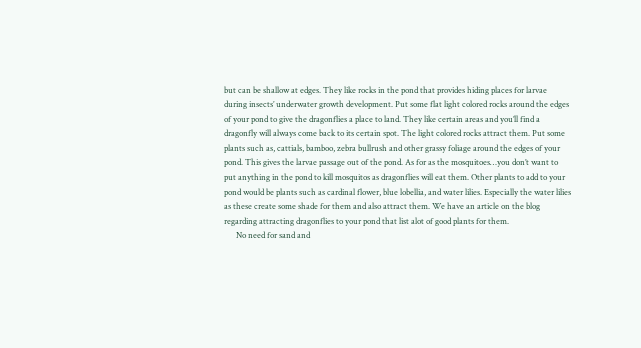but can be shallow at edges. They like rocks in the pond that provides hiding places for larvae during insects’ underwater growth development. Put some flat light colored rocks around the edges of your pond to give the dragonflies a place to land. They like certain areas and you’ll find a dragonfly will always come back to its certain spot. The light colored rocks attract them. Put some plants such as, cattials, bamboo, zebra bullrush and other grassy foliage around the edges of your pond. This gives the larvae passage out of the pond. As for as the mosquitoes…you don’t want to put anything in the pond to kill mosquitos as dragonflies will eat them. Other plants to add to your pond would be plants such as cardinal flower, blue lobellia, and water lilies. Especially the water lilies as these create some shade for them and also attract them. We have an article on the blog regarding attracting dragonflies to your pond that list alot of good plants for them.
      No need for sand and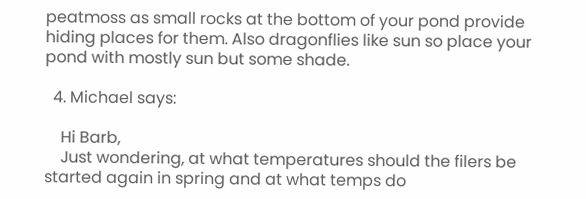peatmoss as small rocks at the bottom of your pond provide hiding places for them. Also dragonflies like sun so place your pond with mostly sun but some shade.

  4. Michael says:

    Hi Barb,
    Just wondering, at what temperatures should the filers be started again in spring and at what temps do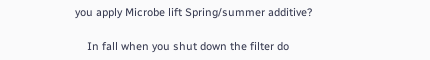you apply Microbe lift Spring/summer additive?

    In fall when you shut down the filter do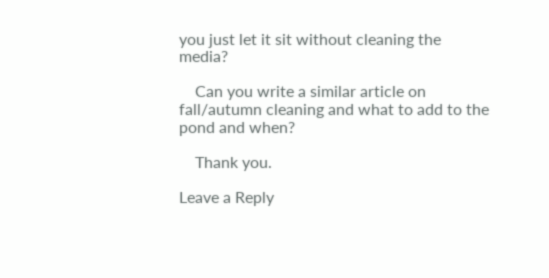you just let it sit without cleaning the media?

    Can you write a similar article on fall/autumn cleaning and what to add to the pond and when?

    Thank you.

Leave a Reply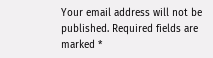Your email address will not be published. Required fields are marked *